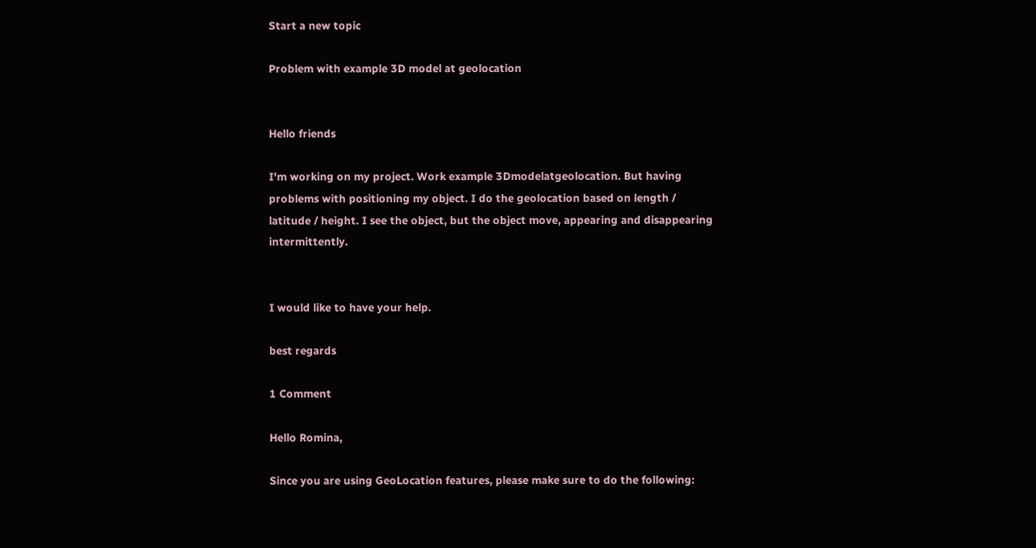Start a new topic

Problem with example 3D model at geolocation


Hello friends

I'm working on my project. Work example 3Dmodelatgeolocation. But having problems with positioning my object. I do the geolocation based on length / latitude / height. I see the object, but the object move, appearing and disappearing intermittently.


I would like to have your help.

best regards

1 Comment

Hello Romina,

Since you are using GeoLocation features, please make sure to do the following: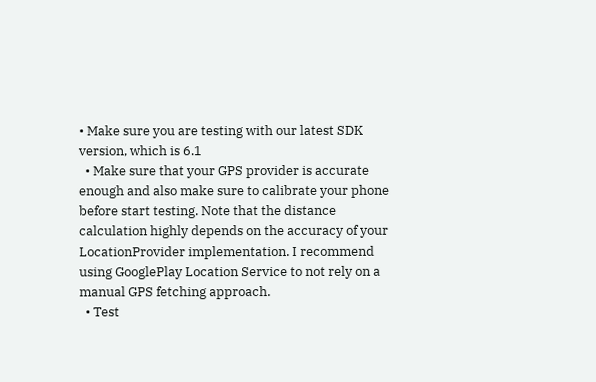• Make sure you are testing with our latest SDK version, which is 6.1
  • Make sure that your GPS provider is accurate enough and also make sure to calibrate your phone before start testing. Note that the distance calculation highly depends on the accuracy of your LocationProvider implementation. I recommend using GooglePlay Location Service to not rely on a manual GPS fetching approach.
  • Test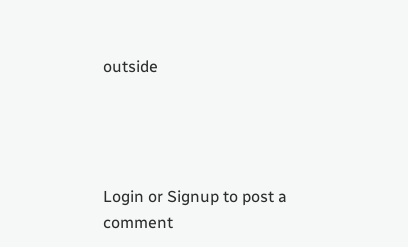outside




Login or Signup to post a comment